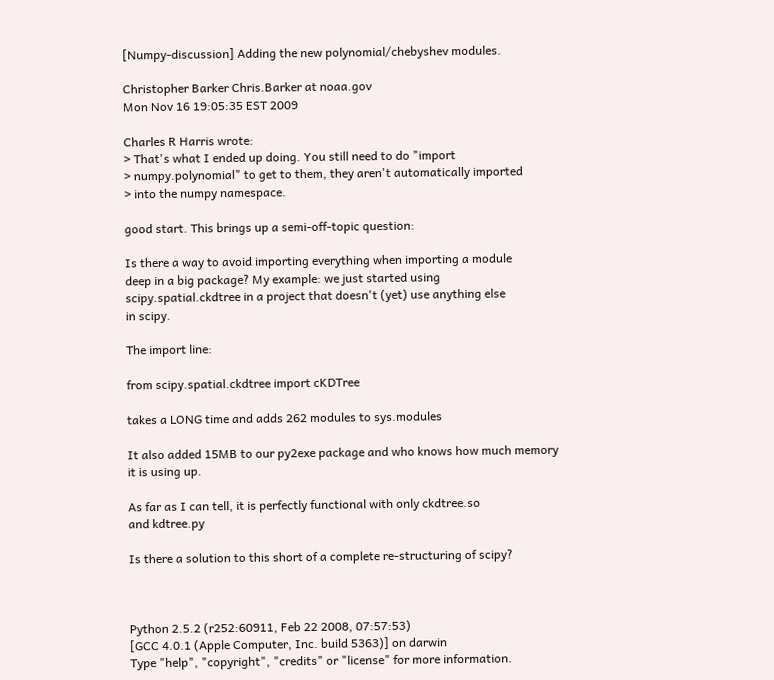[Numpy-discussion] Adding the new polynomial/chebyshev modules.

Christopher Barker Chris.Barker at noaa.gov
Mon Nov 16 19:05:35 EST 2009

Charles R Harris wrote:
> That's what I ended up doing. You still need to do "import
> numpy.polynomial" to get to them, they aren't automatically imported
> into the numpy namespace.

good start. This brings up a semi-off-topic question:

Is there a way to avoid importing everything when importing a module
deep in a big package? My example: we just started using
scipy.spatial.ckdtree in a project that doesn't (yet) use anything else
in scipy.

The import line:

from scipy.spatial.ckdtree import cKDTree

takes a LONG time and adds 262 modules to sys.modules

It also added 15MB to our py2exe package and who knows how much memory
it is using up.

As far as I can tell, it is perfectly functional with only ckdtree.so
and kdtree.py

Is there a solution to this short of a complete re-structuring of scipy?



Python 2.5.2 (r252:60911, Feb 22 2008, 07:57:53)
[GCC 4.0.1 (Apple Computer, Inc. build 5363)] on darwin
Type "help", "copyright", "credits" or "license" for more information.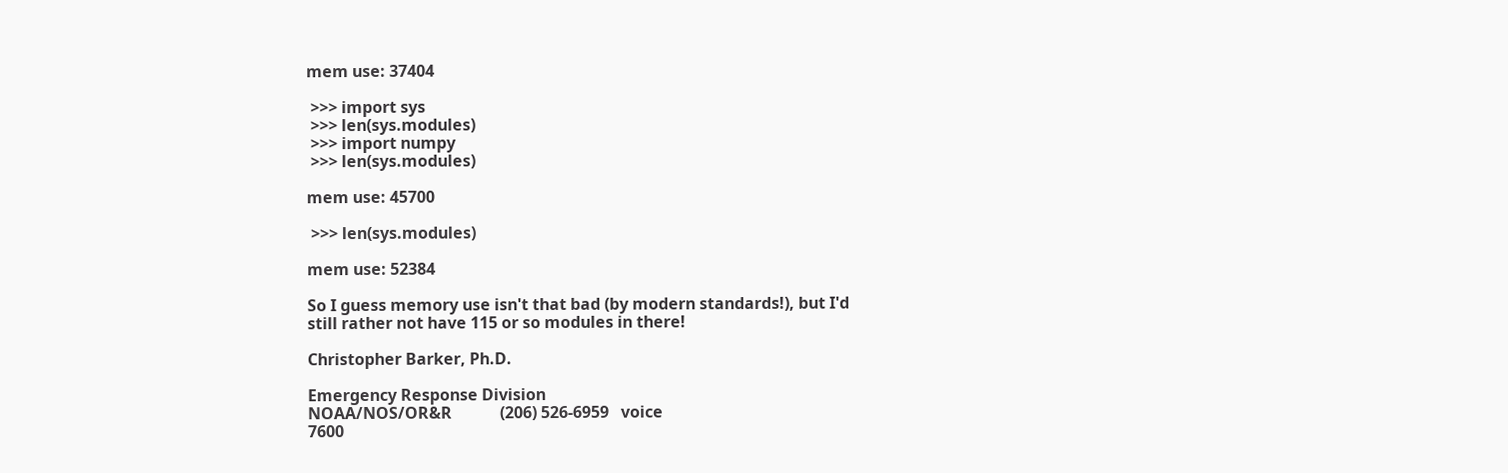mem use: 37404

 >>> import sys
 >>> len(sys.modules)
 >>> import numpy
 >>> len(sys.modules)

mem use: 45700

 >>> len(sys.modules)

mem use: 52384

So I guess memory use isn't that bad (by modern standards!), but I'd
still rather not have 115 or so modules in there!

Christopher Barker, Ph.D.

Emergency Response Division
NOAA/NOS/OR&R            (206) 526-6959   voice
7600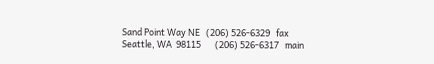Sand Point Way NE   (206) 526-6329   fax
Seattle, WA  98115       (206) 526-6317   main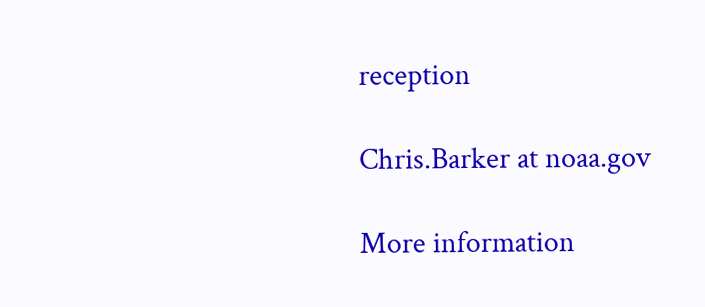reception

Chris.Barker at noaa.gov

More information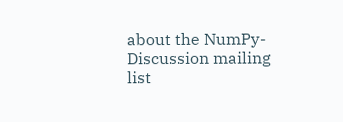about the NumPy-Discussion mailing list